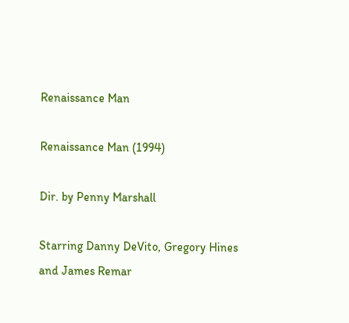Renaissance Man

Renaissance Man (1994)

Dir. by Penny Marshall

Starring Danny DeVito, Gregory Hines and James Remar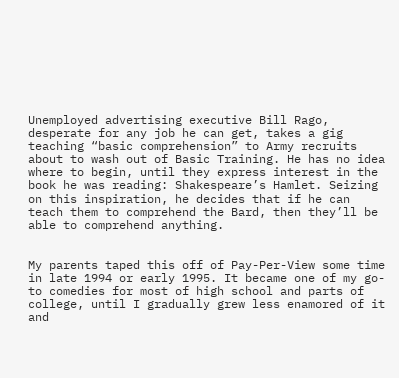Unemployed advertising executive Bill Rago, desperate for any job he can get, takes a gig teaching “basic comprehension” to Army recruits about to wash out of Basic Training. He has no idea where to begin, until they express interest in the book he was reading: Shakespeare’s Hamlet. Seizing on this inspiration, he decides that if he can teach them to comprehend the Bard, then they’ll be able to comprehend anything.


My parents taped this off of Pay-Per-View some time in late 1994 or early 1995. It became one of my go-to comedies for most of high school and parts of college, until I gradually grew less enamored of it and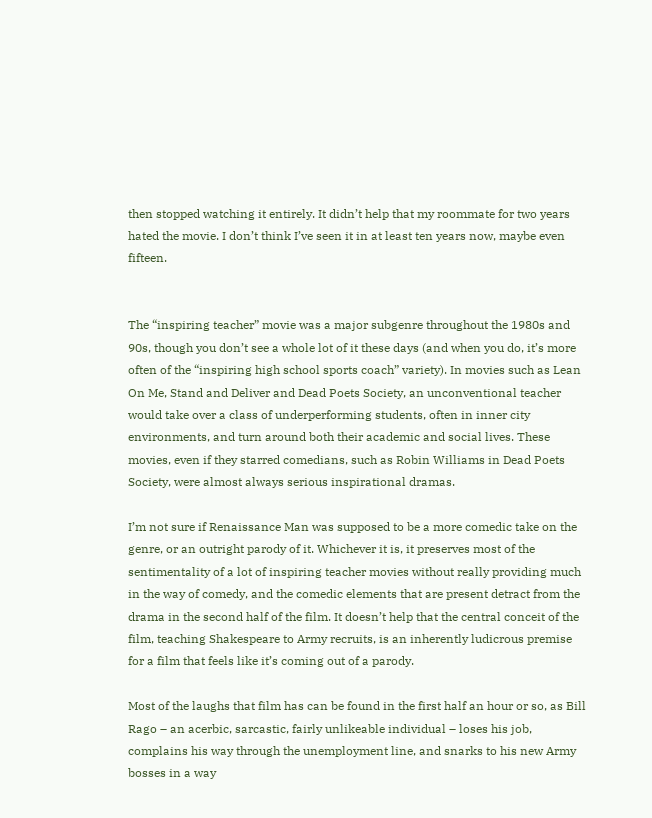then stopped watching it entirely. It didn’t help that my roommate for two years hated the movie. I don’t think I’ve seen it in at least ten years now, maybe even fifteen.


The “inspiring teacher” movie was a major subgenre throughout the 1980s and 90s, though you don’t see a whole lot of it these days (and when you do, it’s more often of the “inspiring high school sports coach” variety). In movies such as Lean On Me, Stand and Deliver and Dead Poets Society, an unconventional teacher would take over a class of underperforming students, often in inner city environments, and turn around both their academic and social lives. These movies, even if they starred comedians, such as Robin Williams in Dead Poets Society, were almost always serious inspirational dramas.

I’m not sure if Renaissance Man was supposed to be a more comedic take on the genre, or an outright parody of it. Whichever it is, it preserves most of the sentimentality of a lot of inspiring teacher movies without really providing much in the way of comedy, and the comedic elements that are present detract from the drama in the second half of the film. It doesn’t help that the central conceit of the film, teaching Shakespeare to Army recruits, is an inherently ludicrous premise for a film that feels like it’s coming out of a parody.

Most of the laughs that film has can be found in the first half an hour or so, as Bill Rago – an acerbic, sarcastic, fairly unlikeable individual – loses his job, complains his way through the unemployment line, and snarks to his new Army bosses in a way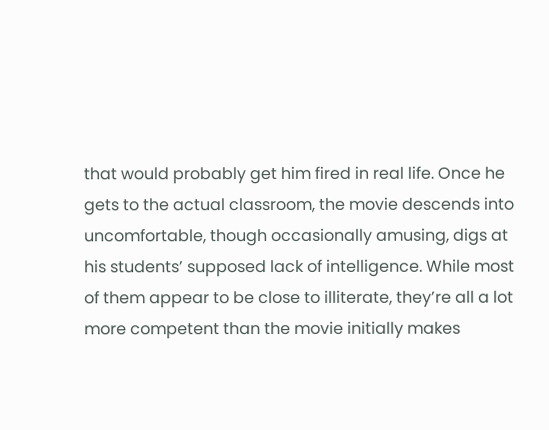that would probably get him fired in real life. Once he gets to the actual classroom, the movie descends into uncomfortable, though occasionally amusing, digs at his students’ supposed lack of intelligence. While most of them appear to be close to illiterate, they’re all a lot more competent than the movie initially makes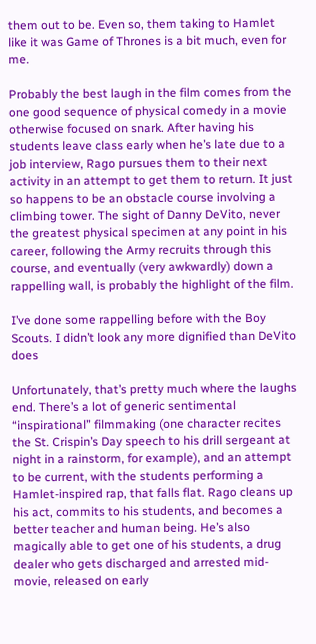them out to be. Even so, them taking to Hamlet like it was Game of Thrones is a bit much, even for me.

Probably the best laugh in the film comes from the one good sequence of physical comedy in a movie otherwise focused on snark. After having his students leave class early when he’s late due to a job interview, Rago pursues them to their next activity in an attempt to get them to return. It just so happens to be an obstacle course involving a climbing tower. The sight of Danny DeVito, never the greatest physical specimen at any point in his career, following the Army recruits through this course, and eventually (very awkwardly) down a rappelling wall, is probably the highlight of the film.

I’ve done some rappelling before with the Boy Scouts. I didn’t look any more dignified than DeVito does

Unfortunately, that’s pretty much where the laughs end. There’s a lot of generic sentimental “inspirational” filmmaking (one character recites the St. Crispin’s Day speech to his drill sergeant at night in a rainstorm, for example), and an attempt to be current, with the students performing a Hamlet-inspired rap, that falls flat. Rago cleans up his act, commits to his students, and becomes a better teacher and human being. He’s also magically able to get one of his students, a drug dealer who gets discharged and arrested mid-movie, released on early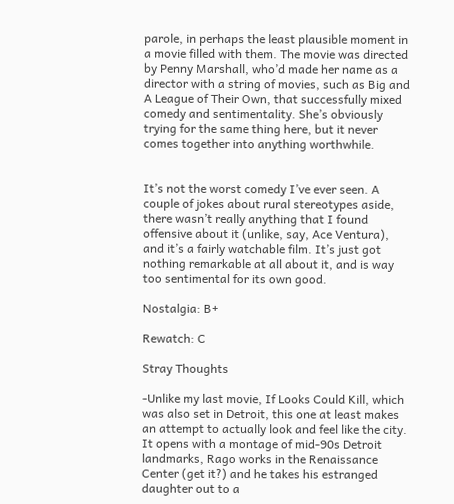parole, in perhaps the least plausible moment in a movie filled with them. The movie was directed by Penny Marshall, who’d made her name as a director with a string of movies, such as Big and A League of Their Own, that successfully mixed comedy and sentimentality. She’s obviously trying for the same thing here, but it never comes together into anything worthwhile.


It’s not the worst comedy I’ve ever seen. A couple of jokes about rural stereotypes aside, there wasn’t really anything that I found offensive about it (unlike, say, Ace Ventura), and it’s a fairly watchable film. It’s just got nothing remarkable at all about it, and is way too sentimental for its own good.

Nostalgia: B+

Rewatch: C

Stray Thoughts

-Unlike my last movie, If Looks Could Kill, which was also set in Detroit, this one at least makes an attempt to actually look and feel like the city. It opens with a montage of mid-90s Detroit landmarks, Rago works in the Renaissance Center (get it?) and he takes his estranged daughter out to a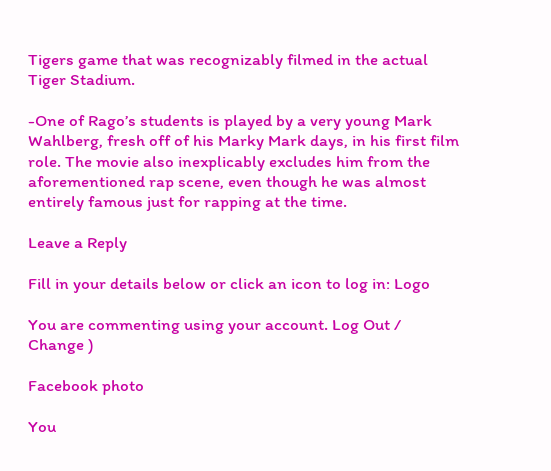Tigers game that was recognizably filmed in the actual Tiger Stadium.

-One of Rago’s students is played by a very young Mark Wahlberg, fresh off of his Marky Mark days, in his first film role. The movie also inexplicably excludes him from the aforementioned rap scene, even though he was almost entirely famous just for rapping at the time.

Leave a Reply

Fill in your details below or click an icon to log in: Logo

You are commenting using your account. Log Out /  Change )

Facebook photo

You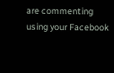are commenting using your Facebook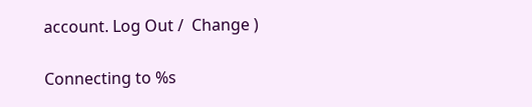account. Log Out /  Change )

Connecting to %s